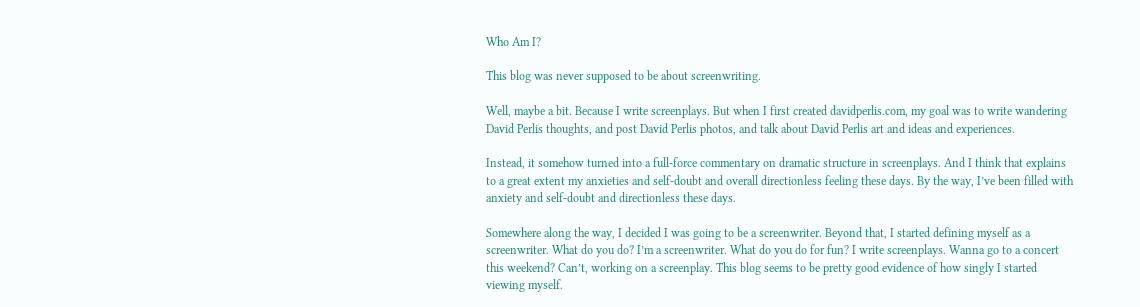Who Am I?

This blog was never supposed to be about screenwriting.

Well, maybe a bit. Because I write screenplays. But when I first created davidperlis.com, my goal was to write wandering David Perlis thoughts, and post David Perlis photos, and talk about David Perlis art and ideas and experiences.

Instead, it somehow turned into a full-force commentary on dramatic structure in screenplays. And I think that explains to a great extent my anxieties and self-doubt and overall directionless feeling these days. By the way, I’ve been filled with anxiety and self-doubt and directionless these days.

Somewhere along the way, I decided I was going to be a screenwriter. Beyond that, I started defining myself as a screenwriter. What do you do? I’m a screenwriter. What do you do for fun? I write screenplays. Wanna go to a concert this weekend? Can’t, working on a screenplay. This blog seems to be pretty good evidence of how singly I started viewing myself.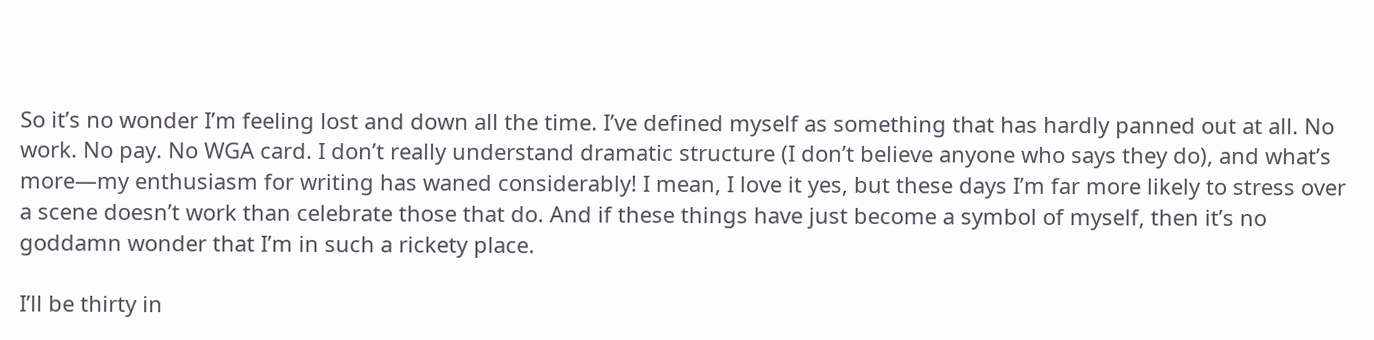So it’s no wonder I’m feeling lost and down all the time. I’ve defined myself as something that has hardly panned out at all. No work. No pay. No WGA card. I don’t really understand dramatic structure (I don’t believe anyone who says they do), and what’s more—my enthusiasm for writing has waned considerably! I mean, I love it yes, but these days I’m far more likely to stress over a scene doesn’t work than celebrate those that do. And if these things have just become a symbol of myself, then it’s no goddamn wonder that I’m in such a rickety place.

I’ll be thirty in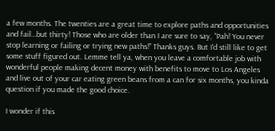a few months. The twenties are a great time to explore paths and opportunities and fail…but thirty! Those who are older than I are sure to say, “Pah! You never stop learning or failing or trying new paths!” Thanks guys. But I’d still like to get some stuff figured out. Lemme tell ya, when you leave a comfortable job with wonderful people making decent money with benefits to move to Los Angeles and live out of your car eating green beans from a can for six months, you kinda question if you made the good choice.

I wonder if this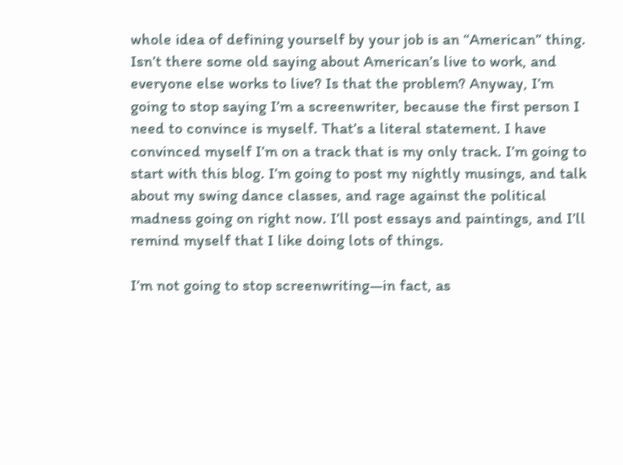whole idea of defining yourself by your job is an “American” thing. Isn’t there some old saying about American’s live to work, and everyone else works to live? Is that the problem? Anyway, I’m going to stop saying I’m a screenwriter, because the first person I need to convince is myself. That’s a literal statement. I have convinced myself I’m on a track that is my only track. I’m going to start with this blog. I’m going to post my nightly musings, and talk about my swing dance classes, and rage against the political madness going on right now. I’ll post essays and paintings, and I’ll remind myself that I like doing lots of things.

I’m not going to stop screenwriting—in fact, as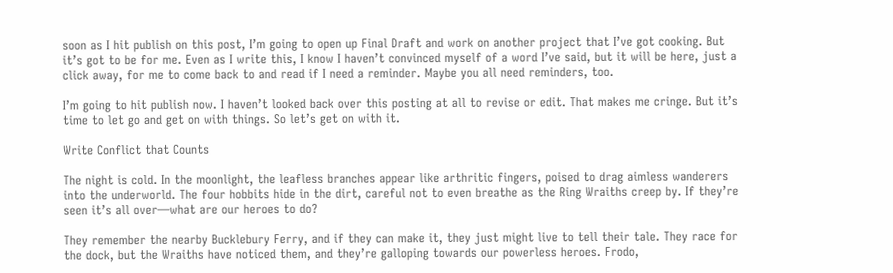soon as I hit publish on this post, I’m going to open up Final Draft and work on another project that I’ve got cooking. But it’s got to be for me. Even as I write this, I know I haven’t convinced myself of a word I’ve said, but it will be here, just a click away, for me to come back to and read if I need a reminder. Maybe you all need reminders, too.

I’m going to hit publish now. I haven’t looked back over this posting at all to revise or edit. That makes me cringe. But it’s time to let go and get on with things. So let’s get on with it.

Write Conflict that Counts

The night is cold. In the moonlight, the leafless branches appear like arthritic fingers, poised to drag aimless wanderers into the underworld. The four hobbits hide in the dirt, careful not to even breathe as the Ring Wraiths creep by. If they’re seen it’s all over—what are our heroes to do?

They remember the nearby Bucklebury Ferry, and if they can make it, they just might live to tell their tale. They race for the dock, but the Wraiths have noticed them, and they’re galloping towards our powerless heroes. Frodo,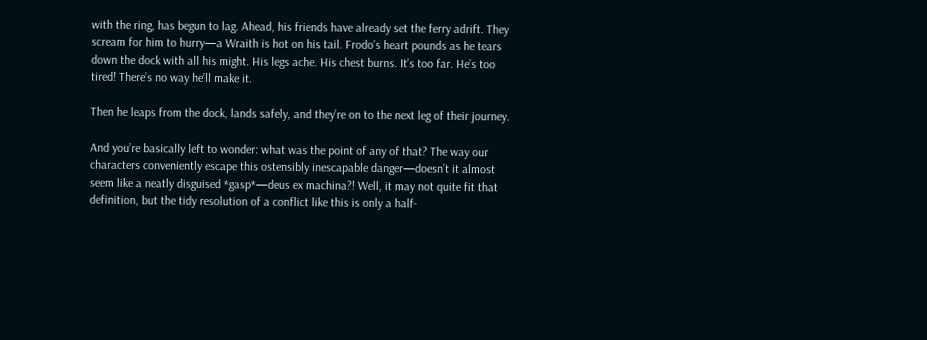with the ring, has begun to lag. Ahead, his friends have already set the ferry adrift. They scream for him to hurry—a Wraith is hot on his tail. Frodo’s heart pounds as he tears down the dock with all his might. His legs ache. His chest burns. It’s too far. He’s too tired! There’s no way he’ll make it.

Then he leaps from the dock, lands safely, and they’re on to the next leg of their journey.

And you’re basically left to wonder: what was the point of any of that? The way our characters conveniently escape this ostensibly inescapable danger—doesn’t it almost seem like a neatly disguised *gasp*—deus ex machina?! Well, it may not quite fit that definition, but the tidy resolution of a conflict like this is only a half-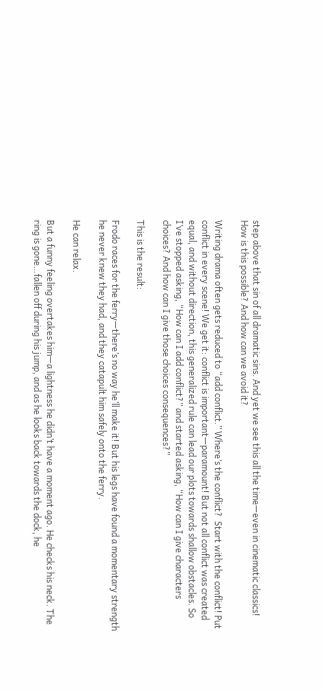step above that sin of all dramatic sins. And yet we see this all the time—even in cinematic classics! How is this possible? And how can we avoid it?

Writing drama often gets reduced to “add conflict.” Where’s the conflict?  Start with the conflict! Put conflict in every scene! We get it: conflict is important—paramount! But not all conflict was created equal, and without direction, this generalized rule can lead our plots towards shallow obstacles. So I’ve stopped asking, “How can I add conflict?” and started asking, “How can I give characters choices? And how can I give those choices consequences?”

This is the result:

Frodo races for the ferry—there’s no way he’ll make it! But his legs have found a momentary strength he never knew they had, and they catapult him safely onto the ferry.

He can relax.

But a funny feeling overtakes him—a lightness he didn’t have a moment ago. He checks his neck. The ring is gone…fallen off during his jump, and as he looks back towards the dock, he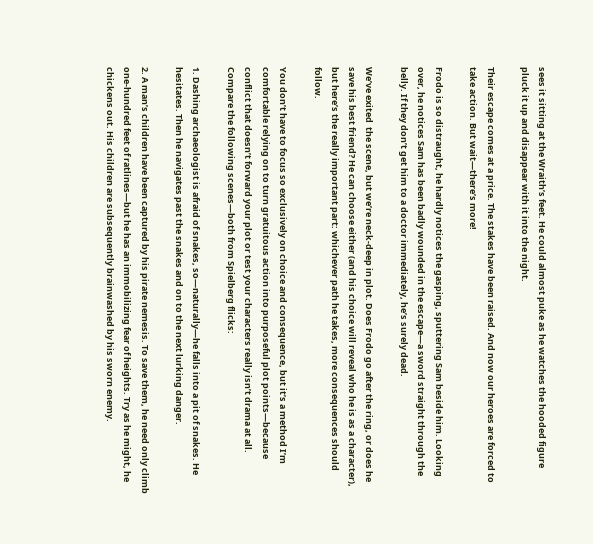sees it sitting at the Wraith’s feet. He could almost puke as he watches the hooded figure pluck it up and disappear with it into the night.

Their escape comes at a price. The stakes have been raised. And now our heroes are forced to take action. But wait—there’s more!

Frodo is so distraught, he hardly notices the gasping, sputtering Sam beside him. Looking over, he notices Sam has been badly wounded in the escape—a sword straight through the belly. If they don’t get him to a doctor immediately, he’s surely dead.

We’ve exited  the scene, but we’re neck-deep in plot. Does Frodo go after the ring, or does he save his best friend? He can choose either (and his choice will reveal who he is as a character), but here’s the really important part: whichever path he takes, more consequences should follow.

You don’t have to focus so exclusively on choice and consequence, but it’s a method I’m comfortable relying on to turn gratuitous action into purposeful plot points—because conflict that doesn’t forward your plot or test your characters really isn’t drama at all. Compare the following scenes—both from Spielberg flicks:

1. Dashing archaeologist is afraid of snakes, so—naturally—he falls into a pit of snakes. He hesitates. Then he navigates past the snakes and on to the next lurking danger.

2. A man’s children have been captured by his pirate nemesis. To save them, he need only climb one-hundred feet of ratlines—but he has an immobilizing fear of heights. Try as he might, he chickens out. His children are subsequently brainwashed by his sworn enemy.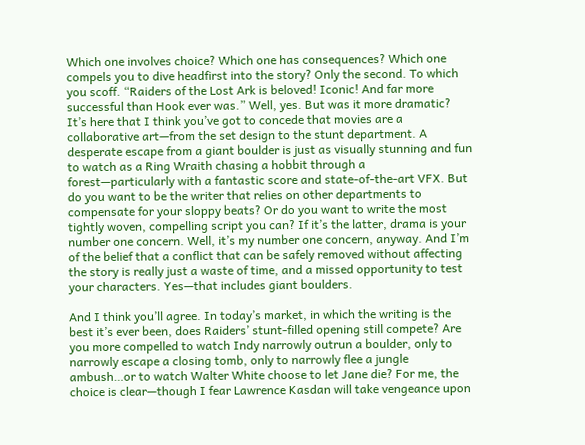Which one involves choice? Which one has consequences? Which one compels you to dive headfirst into the story? Only the second. To which you scoff. “Raiders of the Lost Ark is beloved! Iconic! And far more successful than Hook ever was.” Well, yes. But was it more dramatic? It’s here that I think you’ve got to concede that movies are a collaborative art—from the set design to the stunt department. A desperate escape from a giant boulder is just as visually stunning and fun to watch as a Ring Wraith chasing a hobbit through a forest—particularly with a fantastic score and state-of-the-art VFX. But do you want to be the writer that relies on other departments to compensate for your sloppy beats? Or do you want to write the most tightly woven, compelling script you can? If it’s the latter, drama is your number one concern. Well, it’s my number one concern, anyway. And I’m of the belief that a conflict that can be safely removed without affecting the story is really just a waste of time, and a missed opportunity to test your characters. Yes—that includes giant boulders.

And I think you’ll agree. In today’s market, in which the writing is the best it’s ever been, does Raiders’ stunt-filled opening still compete? Are you more compelled to watch Indy narrowly outrun a boulder, only to narrowly escape a closing tomb, only to narrowly flee a jungle ambush…or to watch Walter White choose to let Jane die? For me, the choice is clear—though I fear Lawrence Kasdan will take vengeance upon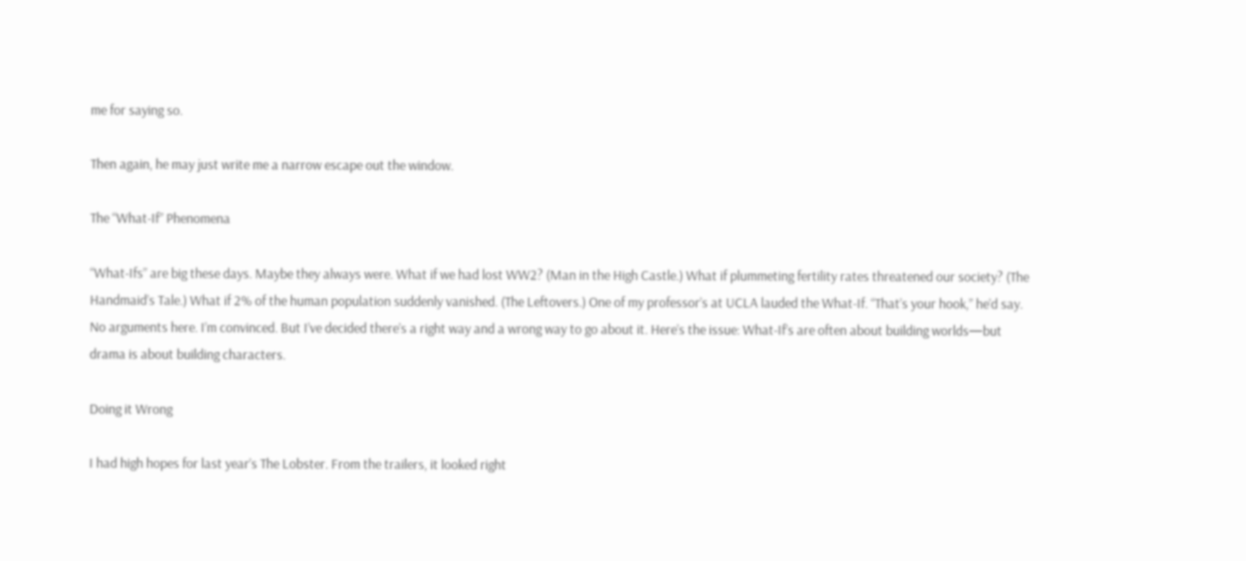me for saying so.

Then again, he may just write me a narrow escape out the window.

The “What-If” Phenomena

“What-Ifs” are big these days. Maybe they always were. What if we had lost WW2? (Man in the High Castle.) What if plummeting fertility rates threatened our society? (The Handmaid’s Tale.) What if 2% of the human population suddenly vanished. (The Leftovers.) One of my professor’s at UCLA lauded the What-If. “That’s your hook,” he’d say. No arguments here. I’m convinced. But I’ve decided there’s a right way and a wrong way to go about it. Here’s the issue: What-If’s are often about building worlds—but drama is about building characters.

Doing it Wrong

I had high hopes for last year’s The Lobster. From the trailers, it looked right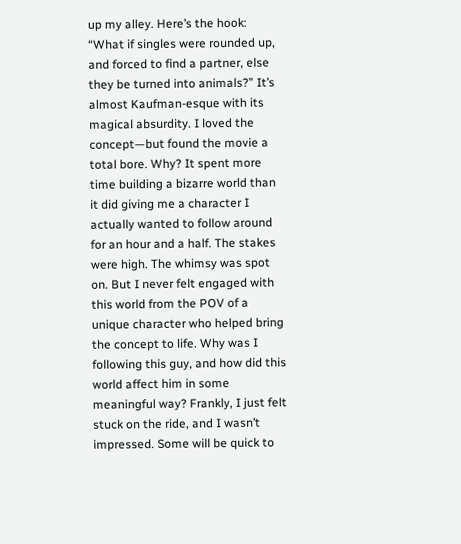up my alley. Here’s the hook: “What if singles were rounded up, and forced to find a partner, else they be turned into animals?” It’s almost Kaufman-esque with its magical absurdity. I loved the concept—but found the movie a total bore. Why? It spent more time building a bizarre world than it did giving me a character I actually wanted to follow around for an hour and a half. The stakes were high. The whimsy was spot on. But I never felt engaged with this world from the POV of a unique character who helped bring the concept to life. Why was I following this guy, and how did this world affect him in some meaningful way? Frankly, I just felt stuck on the ride, and I wasn’t impressed. Some will be quick to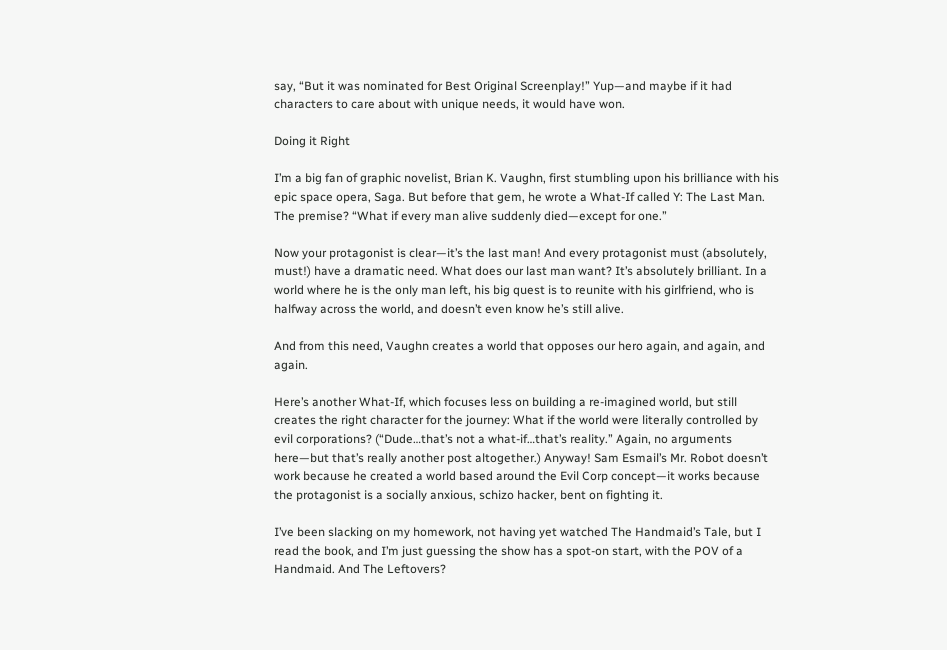say, “But it was nominated for Best Original Screenplay!” Yup—and maybe if it had characters to care about with unique needs, it would have won.

Doing it Right

I’m a big fan of graphic novelist, Brian K. Vaughn, first stumbling upon his brilliance with his epic space opera, Saga. But before that gem, he wrote a What-If called Y: The Last Man. The premise? “What if every man alive suddenly died—except for one.”

Now your protagonist is clear—it’s the last man! And every protagonist must (absolutely, must!) have a dramatic need. What does our last man want? It’s absolutely brilliant. In a world where he is the only man left, his big quest is to reunite with his girlfriend, who is halfway across the world, and doesn’t even know he’s still alive.

And from this need, Vaughn creates a world that opposes our hero again, and again, and again.

Here’s another What-If, which focuses less on building a re-imagined world, but still creates the right character for the journey: What if the world were literally controlled by evil corporations? (“Dude…that’s not a what-if…that’s reality.” Again, no arguments here—but that’s really another post altogether.) Anyway! Sam Esmail’s Mr. Robot doesn’t work because he created a world based around the Evil Corp concept—it works because the protagonist is a socially anxious, schizo hacker, bent on fighting it.

I’ve been slacking on my homework, not having yet watched The Handmaid’s Tale, but I read the book, and I’m just guessing the show has a spot-on start, with the POV of a Handmaid. And The Leftovers?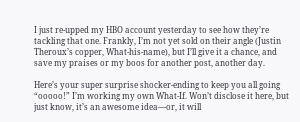I just re-upped my HBO account yesterday to see how they’re tackling that one. Frankly, I’m not yet sold on their angle (Justin Theroux’s copper, What-his-name), but I’ll give it a chance, and save my praises or my boos for another post, another day.

Here’s your super surprise shocker-ending to keep you all going “ooooo!” I’m working my own What-If. Won’t disclose it here, but just know, it’s an awesome idea—or, it will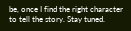be, once I find the right character to tell the story. Stay tuned.